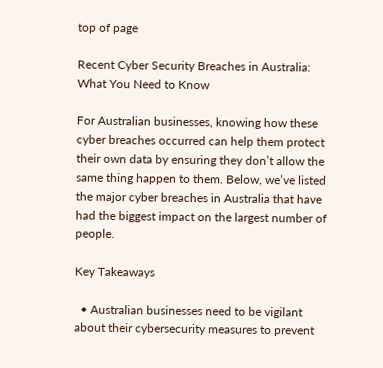top of page

Recent Cyber Security Breaches in Australia: What You Need to Know

For Australian businesses, knowing how these cyber breaches occurred can help them protect their own data by ensuring they don’t allow the same thing happen to them. Below, we’ve listed the major cyber breaches in Australia that have had the biggest impact on the largest number of people.

Key Takeaways

  • Australian businesses need to be vigilant about their cybersecurity measures to prevent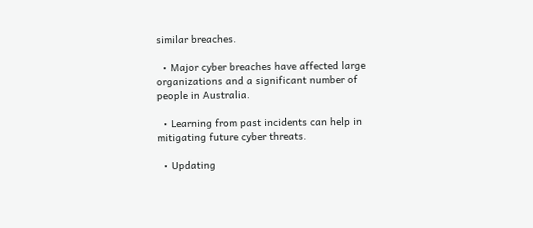similar breaches.

  • Major cyber breaches have affected large organizations and a significant number of people in Australia.

  • Learning from past incidents can help in mitigating future cyber threats.

  • Updating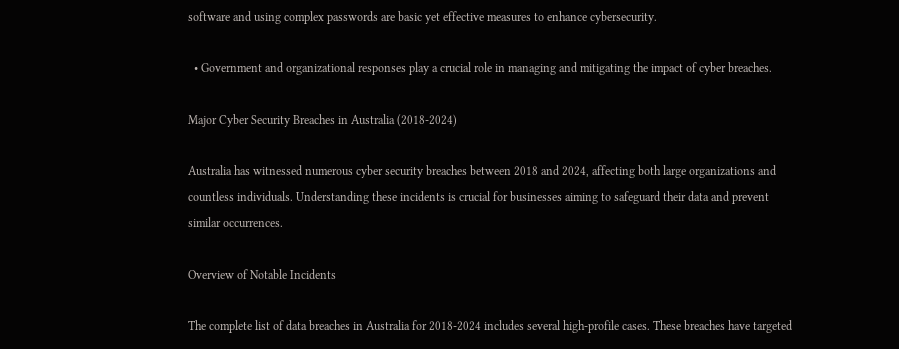software and using complex passwords are basic yet effective measures to enhance cybersecurity.

  • Government and organizational responses play a crucial role in managing and mitigating the impact of cyber breaches.

Major Cyber Security Breaches in Australia (2018-2024)

Australia has witnessed numerous cyber security breaches between 2018 and 2024, affecting both large organizations and countless individuals. Understanding these incidents is crucial for businesses aiming to safeguard their data and prevent similar occurrences.

Overview of Notable Incidents

The complete list of data breaches in Australia for 2018-2024 includes several high-profile cases. These breaches have targeted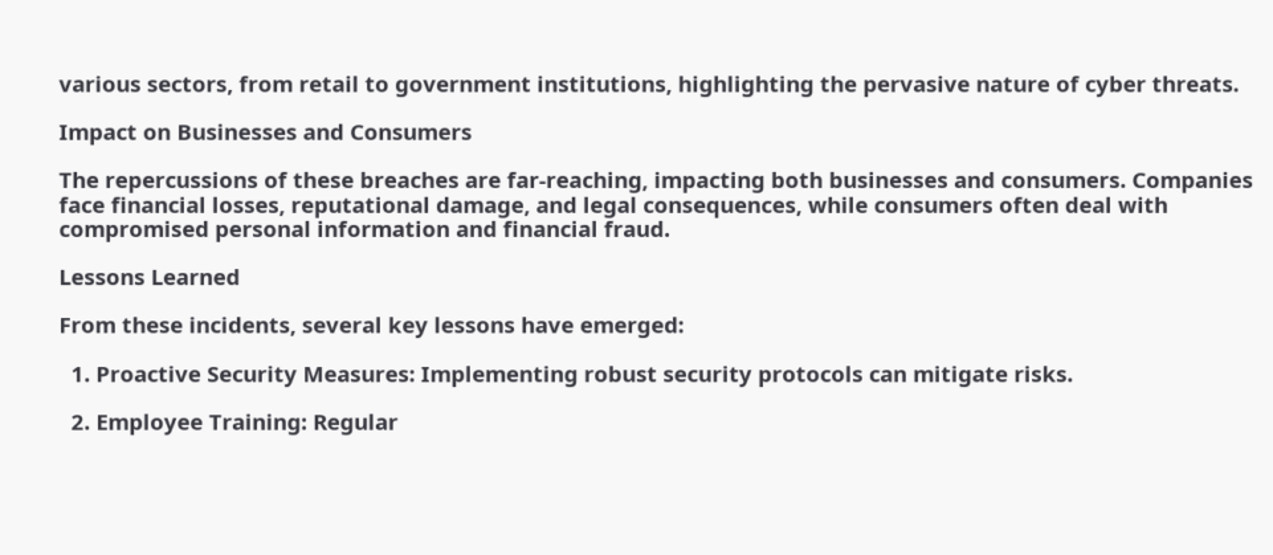various sectors, from retail to government institutions, highlighting the pervasive nature of cyber threats.

Impact on Businesses and Consumers

The repercussions of these breaches are far-reaching, impacting both businesses and consumers. Companies face financial losses, reputational damage, and legal consequences, while consumers often deal with compromised personal information and financial fraud.

Lessons Learned

From these incidents, several key lessons have emerged:

  1. Proactive Security Measures: Implementing robust security protocols can mitigate risks.

  2. Employee Training: Regular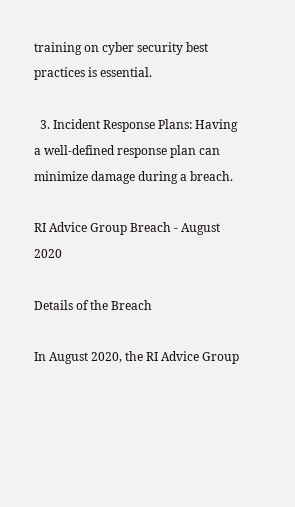training on cyber security best practices is essential.

  3. Incident Response Plans: Having a well-defined response plan can minimize damage during a breach.

RI Advice Group Breach - August 2020

Details of the Breach

In August 2020, the RI Advice Group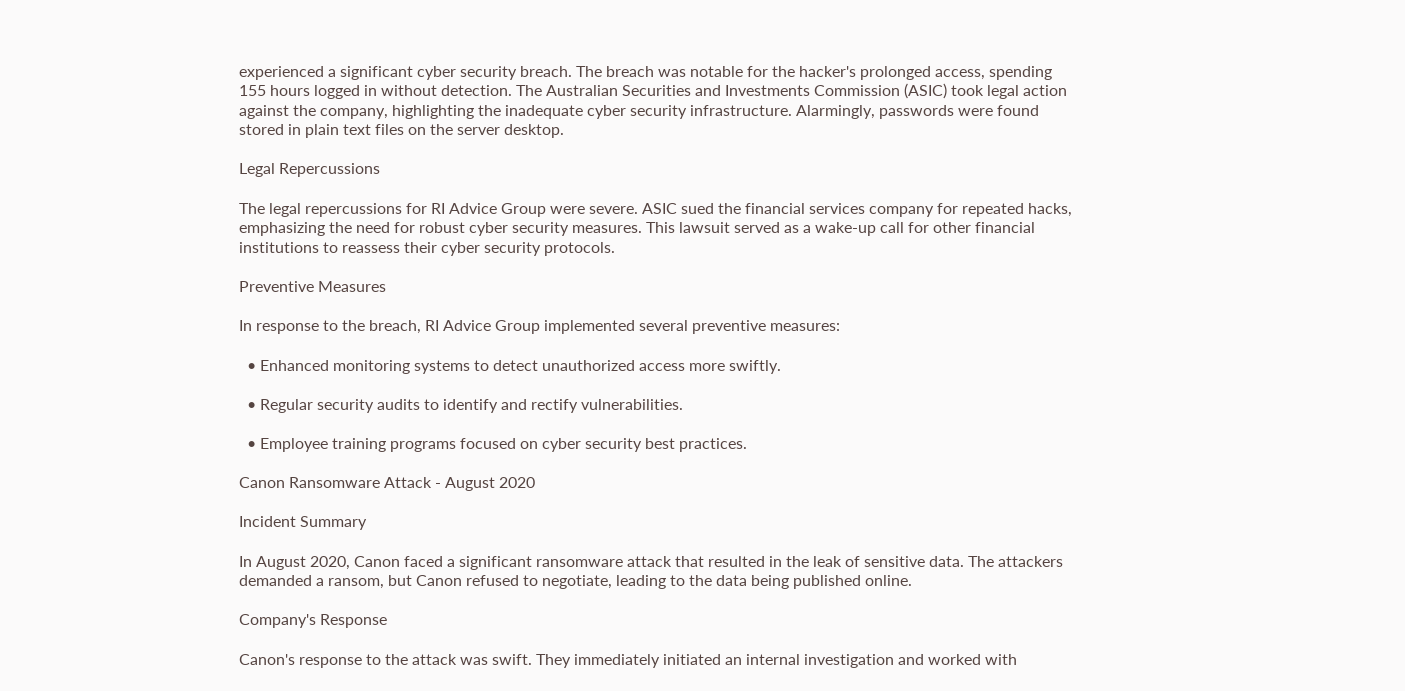experienced a significant cyber security breach. The breach was notable for the hacker's prolonged access, spending 155 hours logged in without detection. The Australian Securities and Investments Commission (ASIC) took legal action against the company, highlighting the inadequate cyber security infrastructure. Alarmingly, passwords were found stored in plain text files on the server desktop.

Legal Repercussions

The legal repercussions for RI Advice Group were severe. ASIC sued the financial services company for repeated hacks, emphasizing the need for robust cyber security measures. This lawsuit served as a wake-up call for other financial institutions to reassess their cyber security protocols.

Preventive Measures

In response to the breach, RI Advice Group implemented several preventive measures:

  • Enhanced monitoring systems to detect unauthorized access more swiftly.

  • Regular security audits to identify and rectify vulnerabilities.

  • Employee training programs focused on cyber security best practices.

Canon Ransomware Attack - August 2020

Incident Summary

In August 2020, Canon faced a significant ransomware attack that resulted in the leak of sensitive data. The attackers demanded a ransom, but Canon refused to negotiate, leading to the data being published online.

Company's Response

Canon's response to the attack was swift. They immediately initiated an internal investigation and worked with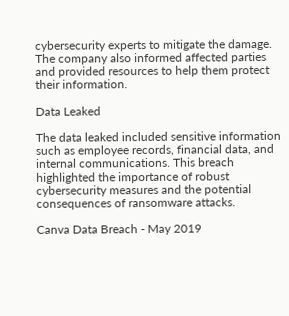cybersecurity experts to mitigate the damage. The company also informed affected parties and provided resources to help them protect their information.

Data Leaked

The data leaked included sensitive information such as employee records, financial data, and internal communications. This breach highlighted the importance of robust cybersecurity measures and the potential consequences of ransomware attacks.

Canva Data Breach - May 2019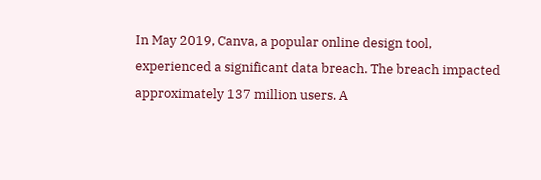In May 2019, Canva, a popular online design tool, experienced a significant data breach. The breach impacted approximately 137 million users. A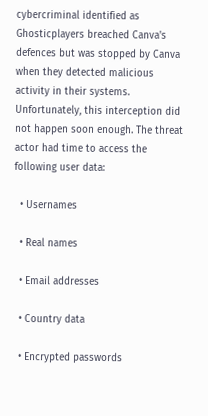cybercriminal identified as Ghosticplayers breached Canva's defences but was stopped by Canva when they detected malicious activity in their systems. Unfortunately, this interception did not happen soon enough. The threat actor had time to access the following user data:

  • Usernames

  • Real names

  • Email addresses

  • Country data

  • Encrypted passwords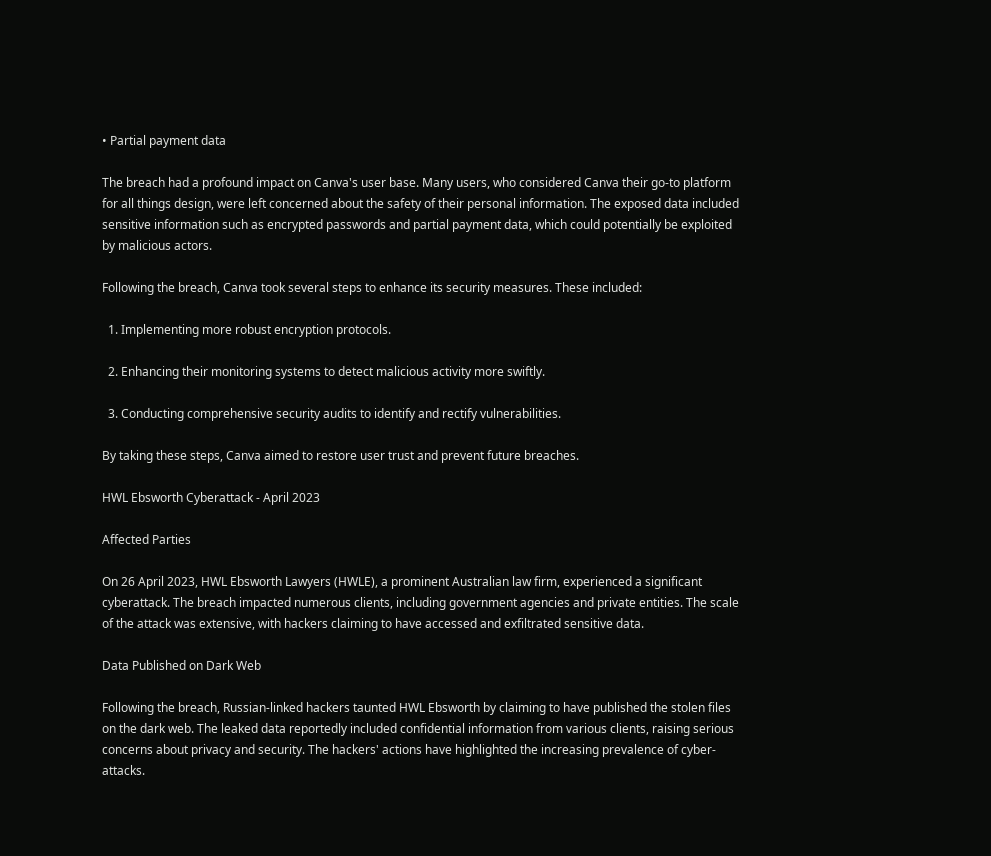• Partial payment data

The breach had a profound impact on Canva's user base. Many users, who considered Canva their go-to platform for all things design, were left concerned about the safety of their personal information. The exposed data included sensitive information such as encrypted passwords and partial payment data, which could potentially be exploited by malicious actors.

Following the breach, Canva took several steps to enhance its security measures. These included:

  1. Implementing more robust encryption protocols.

  2. Enhancing their monitoring systems to detect malicious activity more swiftly.

  3. Conducting comprehensive security audits to identify and rectify vulnerabilities.

By taking these steps, Canva aimed to restore user trust and prevent future breaches.

HWL Ebsworth Cyberattack - April 2023

Affected Parties

On 26 April 2023, HWL Ebsworth Lawyers (HWLE), a prominent Australian law firm, experienced a significant cyberattack. The breach impacted numerous clients, including government agencies and private entities. The scale of the attack was extensive, with hackers claiming to have accessed and exfiltrated sensitive data.

Data Published on Dark Web

Following the breach, Russian-linked hackers taunted HWL Ebsworth by claiming to have published the stolen files on the dark web. The leaked data reportedly included confidential information from various clients, raising serious concerns about privacy and security. The hackers' actions have highlighted the increasing prevalence of cyber-attacks.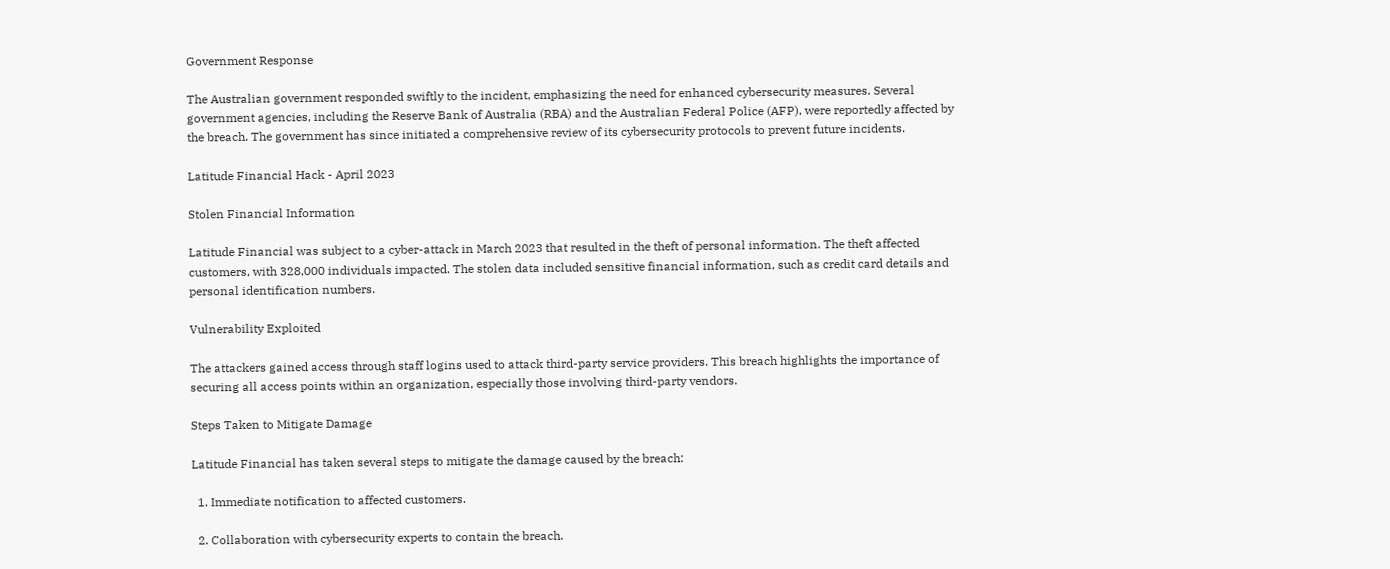Government Response

The Australian government responded swiftly to the incident, emphasizing the need for enhanced cybersecurity measures. Several government agencies, including the Reserve Bank of Australia (RBA) and the Australian Federal Police (AFP), were reportedly affected by the breach. The government has since initiated a comprehensive review of its cybersecurity protocols to prevent future incidents.

Latitude Financial Hack - April 2023

Stolen Financial Information

Latitude Financial was subject to a cyber-attack in March 2023 that resulted in the theft of personal information. The theft affected customers, with 328,000 individuals impacted. The stolen data included sensitive financial information, such as credit card details and personal identification numbers.

Vulnerability Exploited

The attackers gained access through staff logins used to attack third-party service providers. This breach highlights the importance of securing all access points within an organization, especially those involving third-party vendors.

Steps Taken to Mitigate Damage

Latitude Financial has taken several steps to mitigate the damage caused by the breach:

  1. Immediate notification to affected customers.

  2. Collaboration with cybersecurity experts to contain the breach.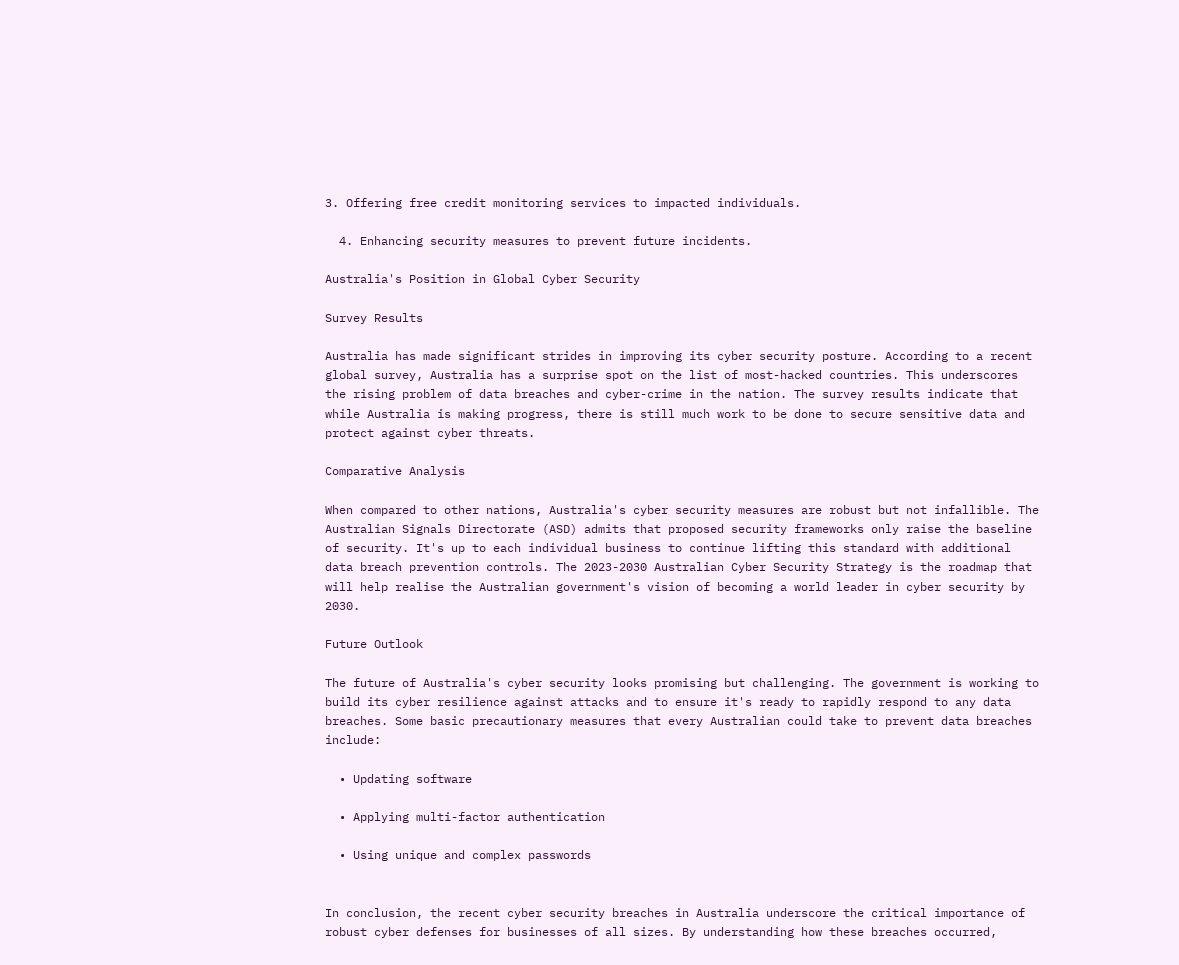3. Offering free credit monitoring services to impacted individuals.

  4. Enhancing security measures to prevent future incidents.

Australia's Position in Global Cyber Security

Survey Results

Australia has made significant strides in improving its cyber security posture. According to a recent global survey, Australia has a surprise spot on the list of most-hacked countries. This underscores the rising problem of data breaches and cyber-crime in the nation. The survey results indicate that while Australia is making progress, there is still much work to be done to secure sensitive data and protect against cyber threats.

Comparative Analysis

When compared to other nations, Australia's cyber security measures are robust but not infallible. The Australian Signals Directorate (ASD) admits that proposed security frameworks only raise the baseline of security. It's up to each individual business to continue lifting this standard with additional data breach prevention controls. The 2023-2030 Australian Cyber Security Strategy is the roadmap that will help realise the Australian government's vision of becoming a world leader in cyber security by 2030.

Future Outlook

The future of Australia's cyber security looks promising but challenging. The government is working to build its cyber resilience against attacks and to ensure it's ready to rapidly respond to any data breaches. Some basic precautionary measures that every Australian could take to prevent data breaches include:

  • Updating software

  • Applying multi-factor authentication

  • Using unique and complex passwords


In conclusion, the recent cyber security breaches in Australia underscore the critical importance of robust cyber defenses for businesses of all sizes. By understanding how these breaches occurred,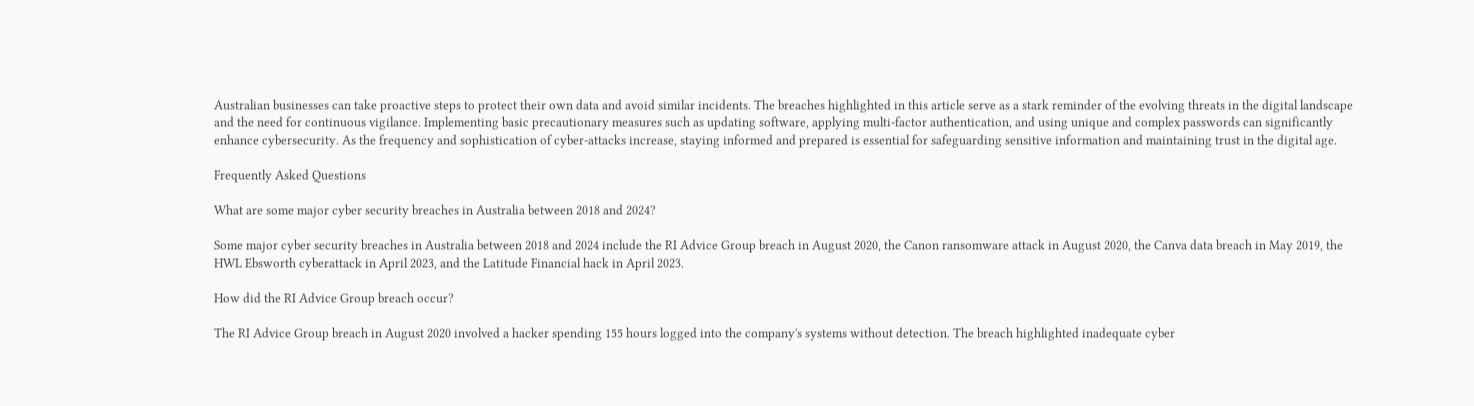Australian businesses can take proactive steps to protect their own data and avoid similar incidents. The breaches highlighted in this article serve as a stark reminder of the evolving threats in the digital landscape and the need for continuous vigilance. Implementing basic precautionary measures such as updating software, applying multi-factor authentication, and using unique and complex passwords can significantly enhance cybersecurity. As the frequency and sophistication of cyber-attacks increase, staying informed and prepared is essential for safeguarding sensitive information and maintaining trust in the digital age.

Frequently Asked Questions

What are some major cyber security breaches in Australia between 2018 and 2024?

Some major cyber security breaches in Australia between 2018 and 2024 include the RI Advice Group breach in August 2020, the Canon ransomware attack in August 2020, the Canva data breach in May 2019, the HWL Ebsworth cyberattack in April 2023, and the Latitude Financial hack in April 2023.

How did the RI Advice Group breach occur?

The RI Advice Group breach in August 2020 involved a hacker spending 155 hours logged into the company's systems without detection. The breach highlighted inadequate cyber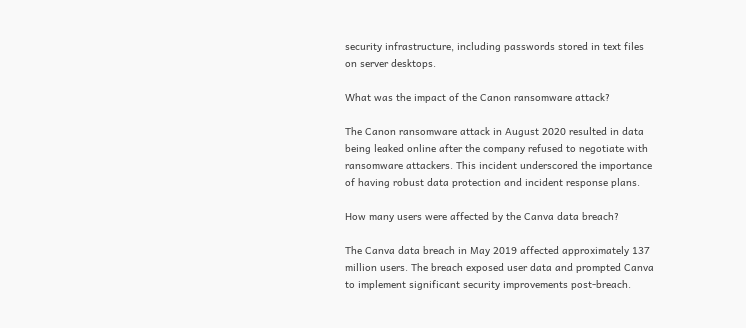security infrastructure, including passwords stored in text files on server desktops.

What was the impact of the Canon ransomware attack?

The Canon ransomware attack in August 2020 resulted in data being leaked online after the company refused to negotiate with ransomware attackers. This incident underscored the importance of having robust data protection and incident response plans.

How many users were affected by the Canva data breach?

The Canva data breach in May 2019 affected approximately 137 million users. The breach exposed user data and prompted Canva to implement significant security improvements post-breach.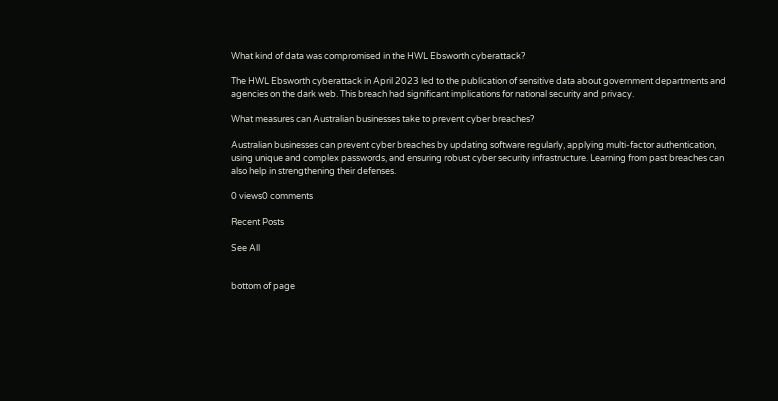What kind of data was compromised in the HWL Ebsworth cyberattack?

The HWL Ebsworth cyberattack in April 2023 led to the publication of sensitive data about government departments and agencies on the dark web. This breach had significant implications for national security and privacy.

What measures can Australian businesses take to prevent cyber breaches?

Australian businesses can prevent cyber breaches by updating software regularly, applying multi-factor authentication, using unique and complex passwords, and ensuring robust cyber security infrastructure. Learning from past breaches can also help in strengthening their defenses.

0 views0 comments

Recent Posts

See All


bottom of page